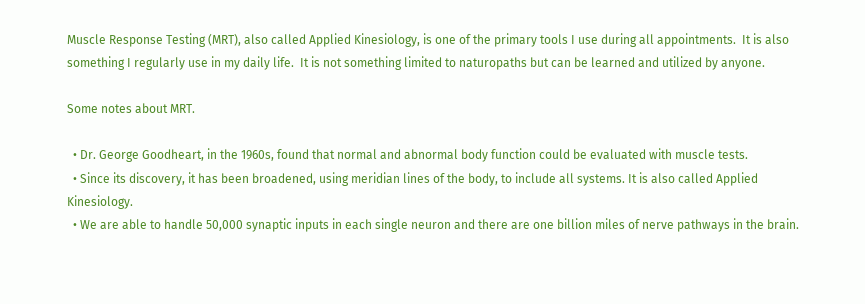Muscle Response Testing (MRT), also called Applied Kinesiology, is one of the primary tools I use during all appointments.  It is also something I regularly use in my daily life.  It is not something limited to naturopaths but can be learned and utilized by anyone.

Some notes about MRT.

  • Dr. George Goodheart, in the 1960s, found that normal and abnormal body function could be evaluated with muscle tests.
  • Since its discovery, it has been broadened, using meridian lines of the body, to include all systems. It is also called Applied Kinesiology.
  • We are able to handle 50,000 synaptic inputs in each single neuron and there are one billion miles of nerve pathways in the brain.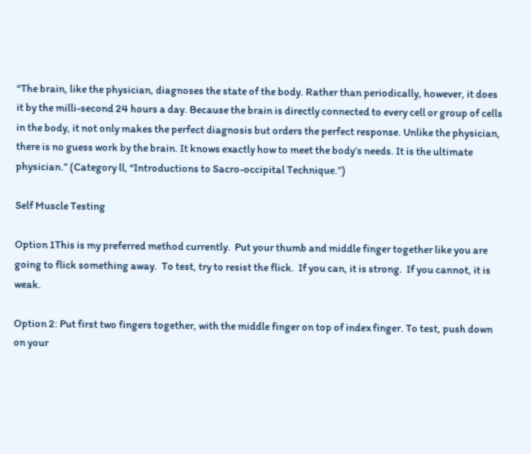“The brain, like the physician, diagnoses the state of the body. Rather than periodically, however, it does it by the milli-second 24 hours a day. Because the brain is directly connected to every cell or group of cells in the body, it not only makes the perfect diagnosis but orders the perfect response. Unlike the physician, there is no guess work by the brain. It knows exactly how to meet the body’s needs. It is the ultimate physician.” (Category ll, “Introductions to Sacro-occipital Technique.”)

Self Muscle Testing

Option 1This is my preferred method currently.  Put your thumb and middle finger together like you are going to flick something away.  To test, try to resist the flick.  If you can, it is strong.  If you cannot, it is weak.

Option 2: Put first two fingers together, with the middle finger on top of index finger. To test, push down on your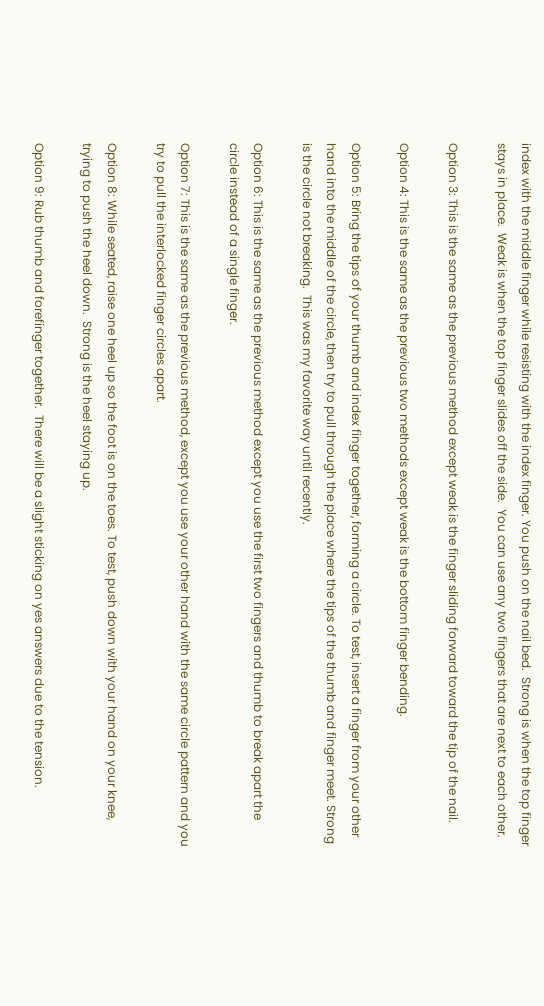index with the middle finger while resisting with the index finger. You push on the nail bed.  Strong is when the top finger stays in place.  Weak is when the top finger slides off the side.  You can use any two fingers that are next to each other.

Option 3: This is the same as the previous method except weak is the finger sliding forward toward the tip of the nail.

Option 4: This is the same as the previous two methods except weak is the bottom finger bending.

Option 5: Bring the tips of your thumb and index finger together, forming a circle. To test, insert a finger from your other hand into the middle of the circle, then try to pull through the place where the tips of the thumb and finger meet. Strong is the circle not breaking.  This was my favorite way until recently.

Option 6: This is the same as the previous method except you use the first two fingers and thumb to break apart the circle instead of a single finger.

Option 7: This is the same as the previous method, except you use your other hand with the same circle pattern and you try to pull the interlocked finger circles apart.

Option 8: While seated, raise one heel up so the foot is on the toes. To test, push down with your hand on your knee, trying to push the heel down.  Strong is the heel staying up.

Option 9: Rub thumb and forefinger together.  There will be a slight sticking on yes answers due to the tension.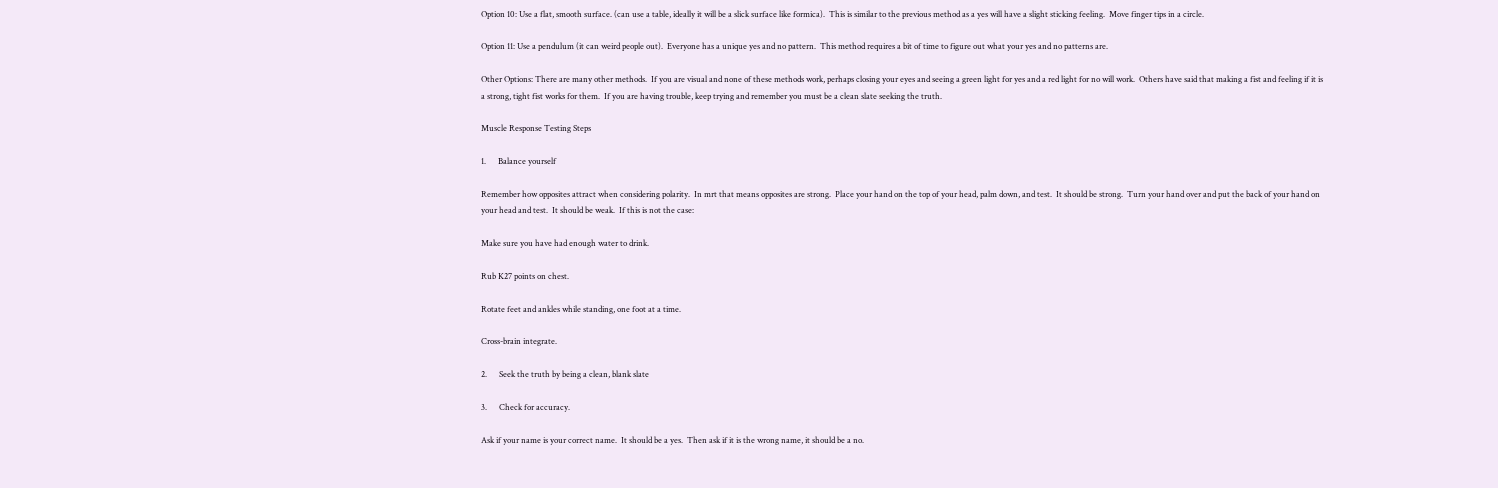Option 10: Use a flat, smooth surface. (can use a table, ideally it will be a slick surface like formica).  This is similar to the previous method as a yes will have a slight sticking feeling.  Move finger tips in a circle.

Option 11: Use a pendulum (it can weird people out).  Everyone has a unique yes and no pattern.  This method requires a bit of time to figure out what your yes and no patterns are.

Other Options: There are many other methods.  If you are visual and none of these methods work, perhaps closing your eyes and seeing a green light for yes and a red light for no will work.  Others have said that making a fist and feeling if it is a strong, tight fist works for them.  If you are having trouble, keep trying and remember you must be a clean slate seeking the truth.

Muscle Response Testing Steps

1.      Balance yourself

Remember how opposites attract when considering polarity.  In mrt that means opposites are strong.  Place your hand on the top of your head, palm down, and test.  It should be strong.  Turn your hand over and put the back of your hand on your head and test.  It should be weak.  If this is not the case:

Make sure you have had enough water to drink.

Rub K27 points on chest.

Rotate feet and ankles while standing, one foot at a time.

Cross-brain integrate.

2.      Seek the truth by being a clean, blank slate

3.      Check for accuracy.

Ask if your name is your correct name.  It should be a yes.  Then ask if it is the wrong name, it should be a no.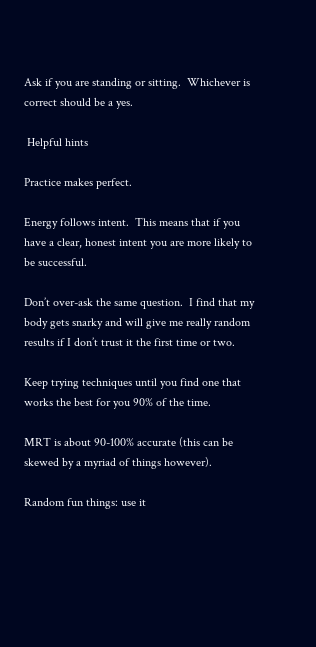Ask if you are standing or sitting.  Whichever is correct should be a yes.

 Helpful hints

Practice makes perfect.

Energy follows intent.  This means that if you have a clear, honest intent you are more likely to be successful.

Don’t over-ask the same question.  I find that my body gets snarky and will give me really random results if I don’t trust it the first time or two.

Keep trying techniques until you find one that works the best for you 90% of the time.

MRT is about 90-100% accurate (this can be skewed by a myriad of things however).

Random fun things: use it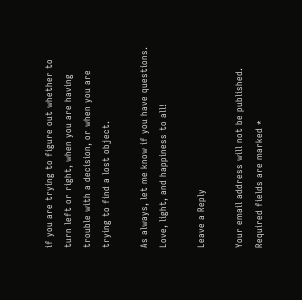if you are trying to figure out whether to turn left or right, when you are having trouble with a decision, or when you are trying to find a lost object.

As always, let me know if you have questions.  Love, light, and happiness to all!

Leave a Reply

Your email address will not be published. Required fields are marked *